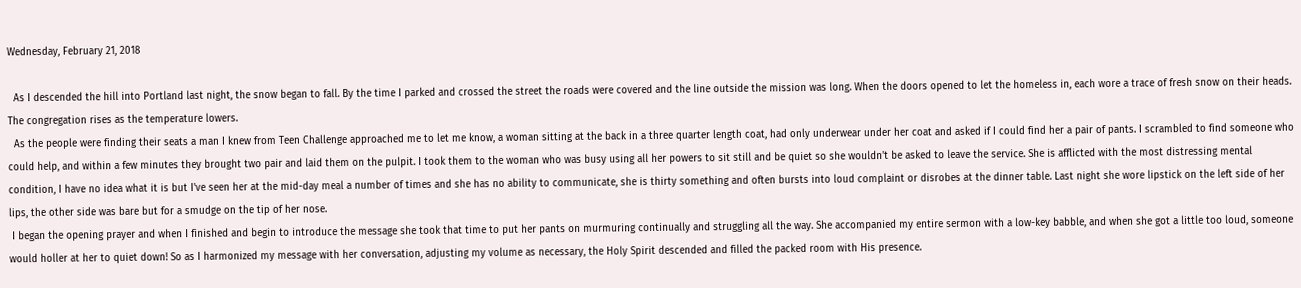Wednesday, February 21, 2018

  As I descended the hill into Portland last night, the snow began to fall. By the time I parked and crossed the street the roads were covered and the line outside the mission was long. When the doors opened to let the homeless in, each wore a trace of fresh snow on their heads. The congregation rises as the temperature lowers.
  As the people were finding their seats a man I knew from Teen Challenge approached me to let me know, a woman sitting at the back in a three quarter length coat, had only underwear under her coat and asked if I could find her a pair of pants. I scrambled to find someone who could help, and within a few minutes they brought two pair and laid them on the pulpit. I took them to the woman who was busy using all her powers to sit still and be quiet so she wouldn't be asked to leave the service. She is afflicted with the most distressing mental condition, I have no idea what it is but I've seen her at the mid-day meal a number of times and she has no ability to communicate, she is thirty something and often bursts into loud complaint or disrobes at the dinner table. Last night she wore lipstick on the left side of her lips, the other side was bare but for a smudge on the tip of her nose.
 I began the opening prayer and when I finished and begin to introduce the message she took that time to put her pants on murmuring continually and struggling all the way. She accompanied my entire sermon with a low-key babble, and when she got a little too loud, someone would holler at her to quiet down! So as I harmonized my message with her conversation, adjusting my volume as necessary, the Holy Spirit descended and filled the packed room with His presence.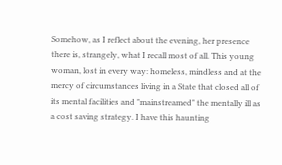Somehow, as I reflect about the evening, her presence there is, strangely, what I recall most of all. This young woman, lost in every way: homeless, mindless and at the mercy of circumstances living in a State that closed all of its mental facilities and "mainstreamed" the mentally ill as a cost saving strategy. I have this haunting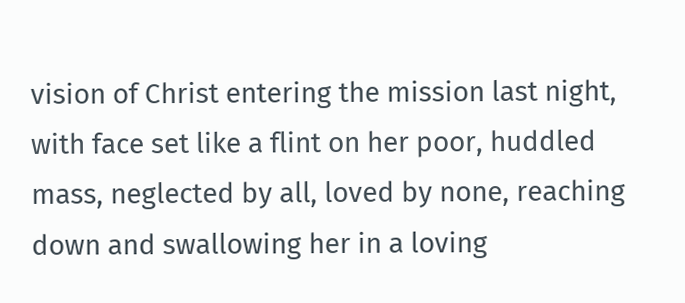vision of Christ entering the mission last night, with face set like a flint on her poor, huddled mass, neglected by all, loved by none, reaching down and swallowing her in a loving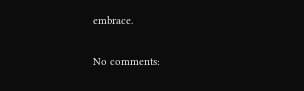embrace.

No comments: